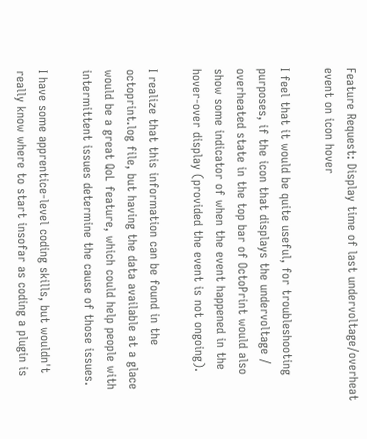Feature Request: Display time of last undervoltage/overheat event on icon hover

I feel that it would be quite useful, for troubleshooting purposes, if the icon that displays the undervoltage / overheated state in the top bar of OctoPrint would also show some indicator of when the event happened in the hover-over display (provided the event is not ongoing).

I realize that this information can be found in the octoprint.log file, but having the data available at a glace would be a great QoL feature, which could help people with intermittent issues determine the cause of those issues.

I have some apprentice-level coding skills, but wouldn't really know where to start insofar as coding a plugin is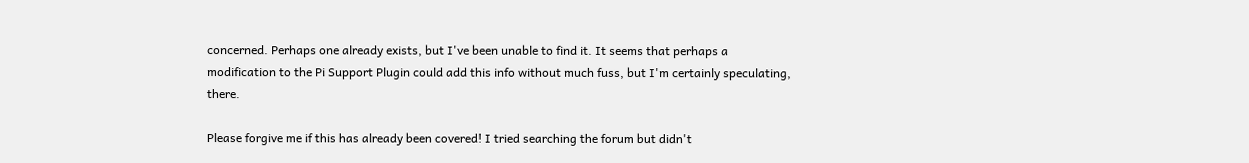concerned. Perhaps one already exists, but I've been unable to find it. It seems that perhaps a modification to the Pi Support Plugin could add this info without much fuss, but I'm certainly speculating, there.

Please forgive me if this has already been covered! I tried searching the forum but didn't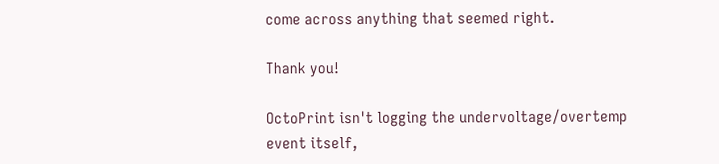come across anything that seemed right.

Thank you!

OctoPrint isn't logging the undervoltage/overtemp event itself,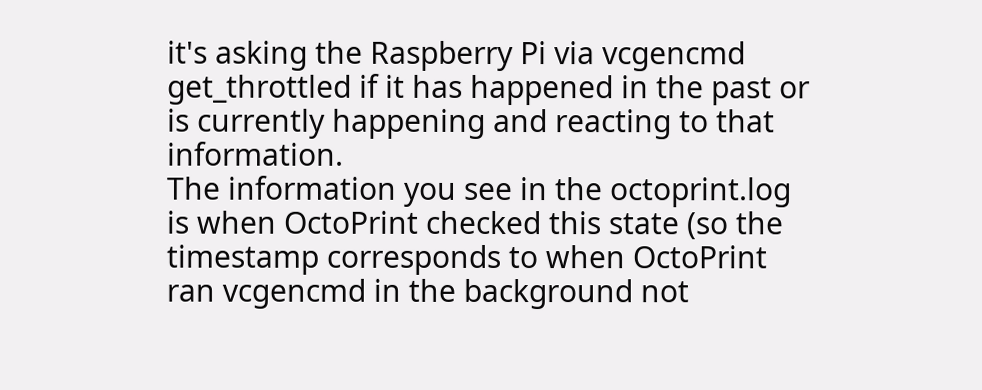it's asking the Raspberry Pi via vcgencmd get_throttled if it has happened in the past or is currently happening and reacting to that information.
The information you see in the octoprint.log is when OctoPrint checked this state (so the timestamp corresponds to when OctoPrint ran vcgencmd in the background not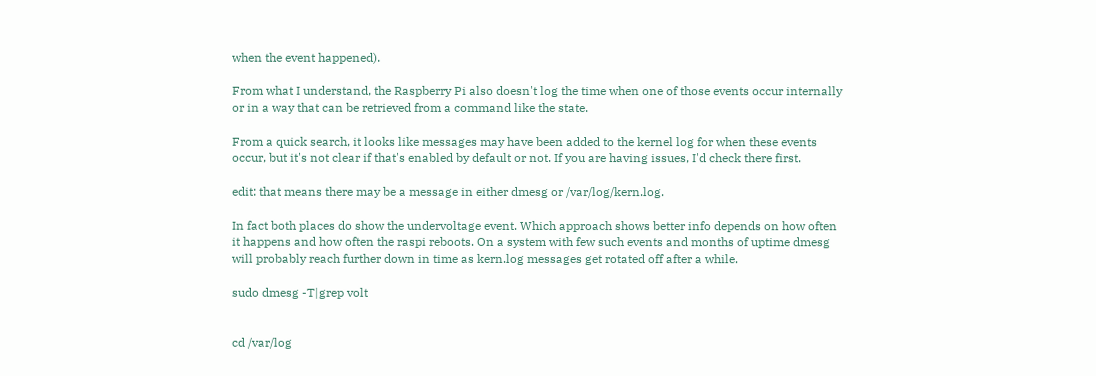when the event happened).

From what I understand, the Raspberry Pi also doesn't log the time when one of those events occur internally or in a way that can be retrieved from a command like the state.

From a quick search, it looks like messages may have been added to the kernel log for when these events occur, but it's not clear if that's enabled by default or not. If you are having issues, I'd check there first.

edit: that means there may be a message in either dmesg or /var/log/kern.log.

In fact both places do show the undervoltage event. Which approach shows better info depends on how often it happens and how often the raspi reboots. On a system with few such events and months of uptime dmesg will probably reach further down in time as kern.log messages get rotated off after a while.

sudo dmesg -T|grep volt


cd /var/log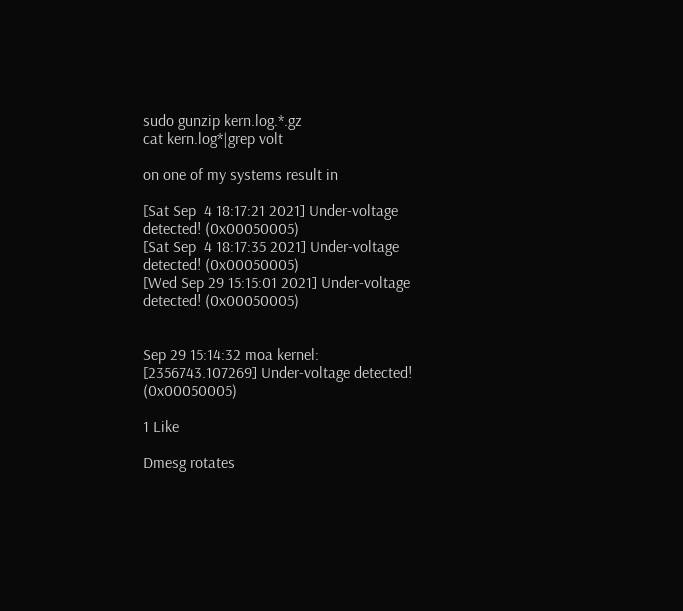sudo gunzip kern.log.*.gz
cat kern.log*|grep volt

on one of my systems result in

[Sat Sep  4 18:17:21 2021] Under-voltage detected! (0x00050005)
[Sat Sep  4 18:17:35 2021] Under-voltage detected! (0x00050005)
[Wed Sep 29 15:15:01 2021] Under-voltage detected! (0x00050005)


Sep 29 15:14:32 moa kernel: [2356743.107269] Under-voltage detected! (0x00050005)

1 Like

Dmesg rotates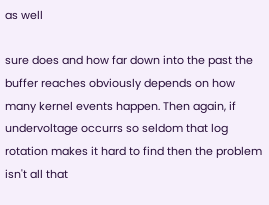as well

sure does and how far down into the past the buffer reaches obviously depends on how many kernel events happen. Then again, if undervoltage occurrs so seldom that log rotation makes it hard to find then the problem isn't all that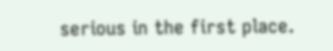serious in the first place.